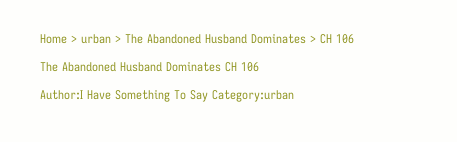Home > urban > The Abandoned Husband Dominates > CH 106

The Abandoned Husband Dominates CH 106

Author:I Have Something To Say Category:urban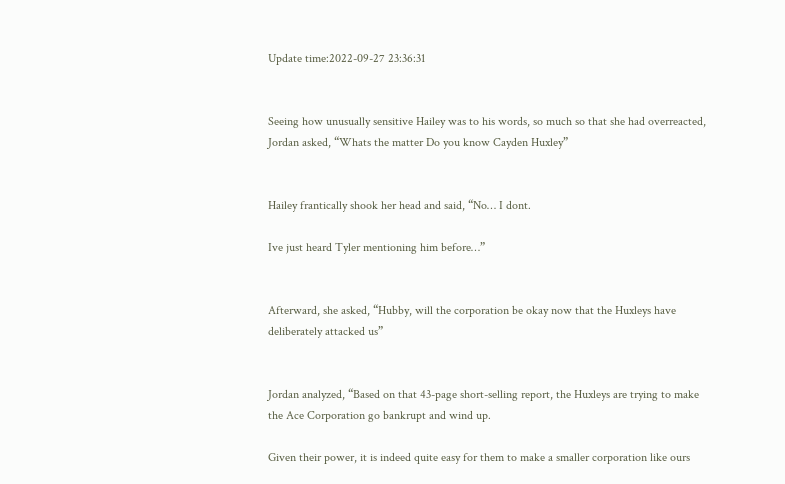Update time:2022-09-27 23:36:31


Seeing how unusually sensitive Hailey was to his words, so much so that she had overreacted, Jordan asked, “Whats the matter Do you know Cayden Huxley”


Hailey frantically shook her head and said, “No… I dont.

Ive just heard Tyler mentioning him before…”


Afterward, she asked, “Hubby, will the corporation be okay now that the Huxleys have deliberately attacked us”


Jordan analyzed, “Based on that 43-page short-selling report, the Huxleys are trying to make the Ace Corporation go bankrupt and wind up.

Given their power, it is indeed quite easy for them to make a smaller corporation like ours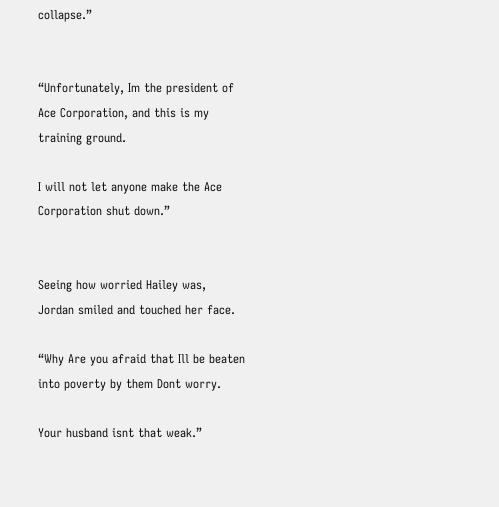collapse.”


“Unfortunately, Im the president of Ace Corporation, and this is my training ground.

I will not let anyone make the Ace Corporation shut down.”


Seeing how worried Hailey was, Jordan smiled and touched her face.

“Why Are you afraid that Ill be beaten into poverty by them Dont worry.

Your husband isnt that weak.”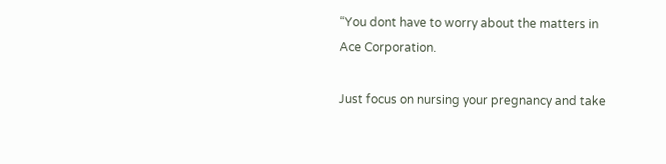“You dont have to worry about the matters in Ace Corporation.

Just focus on nursing your pregnancy and take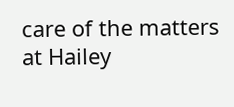care of the matters at Hailey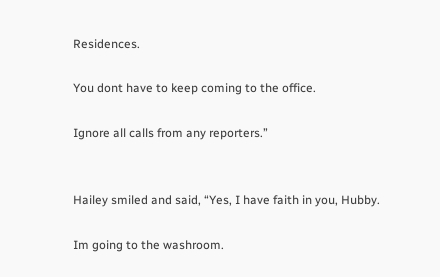Residences.

You dont have to keep coming to the office.

Ignore all calls from any reporters.”


Hailey smiled and said, “Yes, I have faith in you, Hubby.

Im going to the washroom.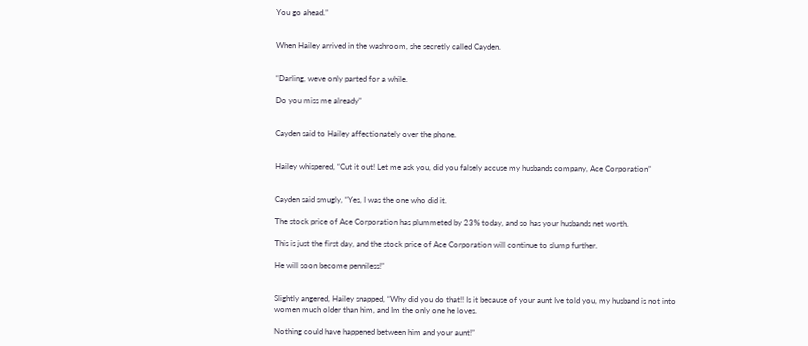You go ahead.”


When Hailey arrived in the washroom, she secretly called Cayden.


“Darling, weve only parted for a while.

Do you miss me already”


Cayden said to Hailey affectionately over the phone.


Hailey whispered, “Cut it out! Let me ask you, did you falsely accuse my husbands company, Ace Corporation”


Cayden said smugly, “Yes, I was the one who did it.

The stock price of Ace Corporation has plummeted by 23% today, and so has your husbands net worth.

This is just the first day, and the stock price of Ace Corporation will continue to slump further.

He will soon become penniless!”


Slightly angered, Hailey snapped, “Why did you do that!! Is it because of your aunt Ive told you, my husband is not into women much older than him, and Im the only one he loves.

Nothing could have happened between him and your aunt!”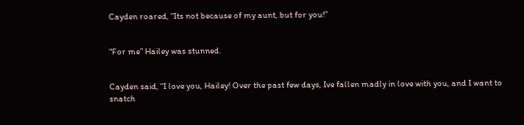Cayden roared, “Its not because of my aunt, but for you!”


“For me” Hailey was stunned.


Cayden said, “I love you, Hailey! Over the past few days, Ive fallen madly in love with you, and I want to snatch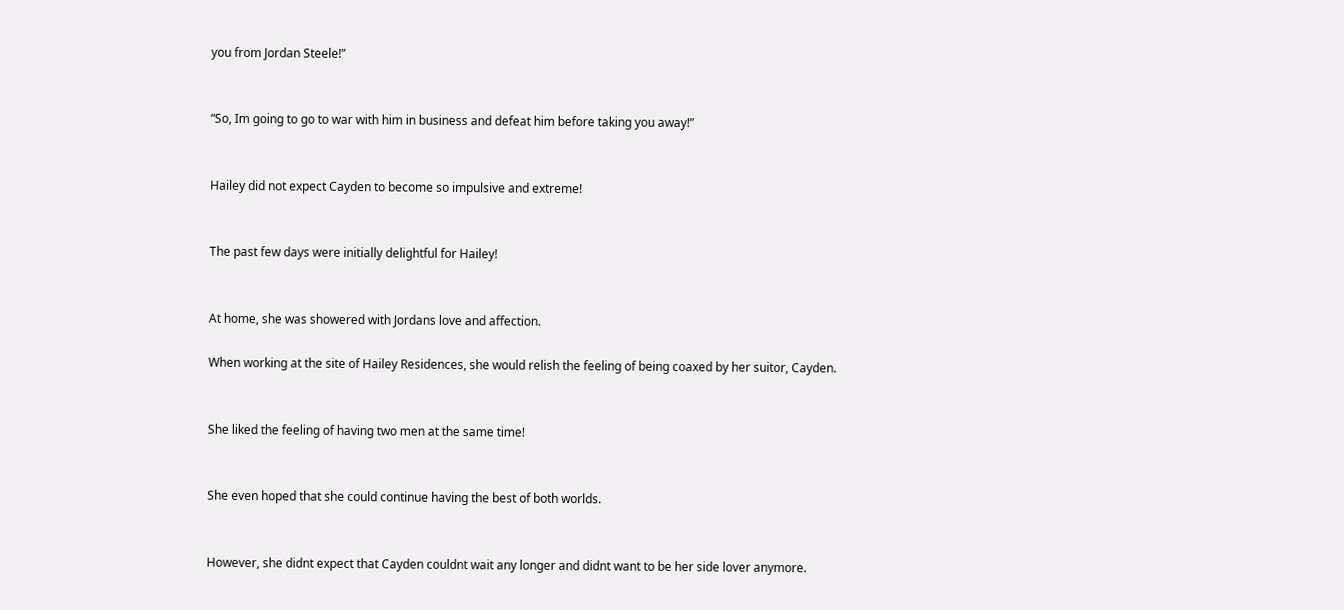you from Jordan Steele!”


“So, Im going to go to war with him in business and defeat him before taking you away!”


Hailey did not expect Cayden to become so impulsive and extreme!


The past few days were initially delightful for Hailey!


At home, she was showered with Jordans love and affection.

When working at the site of Hailey Residences, she would relish the feeling of being coaxed by her suitor, Cayden.


She liked the feeling of having two men at the same time!


She even hoped that she could continue having the best of both worlds.


However, she didnt expect that Cayden couldnt wait any longer and didnt want to be her side lover anymore.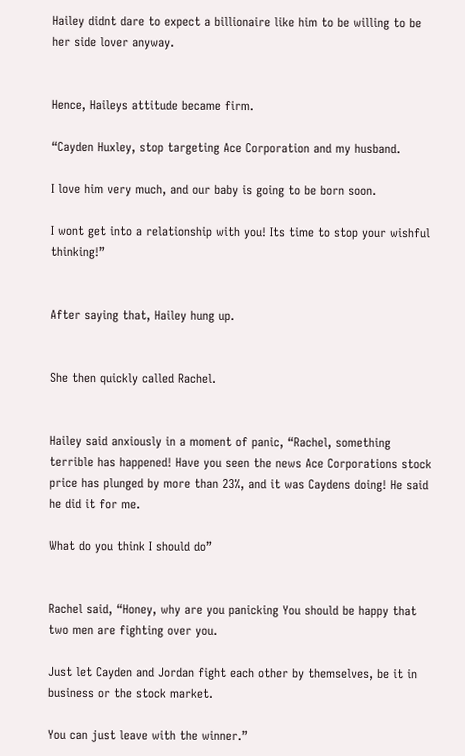Hailey didnt dare to expect a billionaire like him to be willing to be her side lover anyway.


Hence, Haileys attitude became firm.

“Cayden Huxley, stop targeting Ace Corporation and my husband.

I love him very much, and our baby is going to be born soon.

I wont get into a relationship with you! Its time to stop your wishful thinking!”


After saying that, Hailey hung up.


She then quickly called Rachel.


Hailey said anxiously in a moment of panic, “Rachel, something terrible has happened! Have you seen the news Ace Corporations stock price has plunged by more than 23%, and it was Caydens doing! He said he did it for me.

What do you think I should do”


Rachel said, “Honey, why are you panicking You should be happy that two men are fighting over you.

Just let Cayden and Jordan fight each other by themselves, be it in business or the stock market.

You can just leave with the winner.”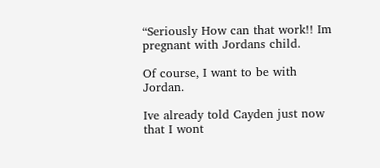“Seriously How can that work!! Im pregnant with Jordans child.

Of course, I want to be with Jordan.

Ive already told Cayden just now that I wont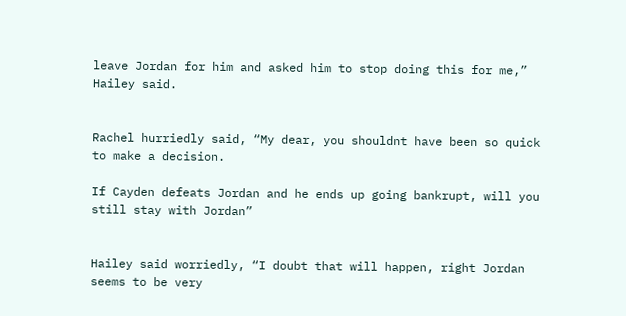leave Jordan for him and asked him to stop doing this for me,” Hailey said.


Rachel hurriedly said, “My dear, you shouldnt have been so quick to make a decision.

If Cayden defeats Jordan and he ends up going bankrupt, will you still stay with Jordan”


Hailey said worriedly, “I doubt that will happen, right Jordan seems to be very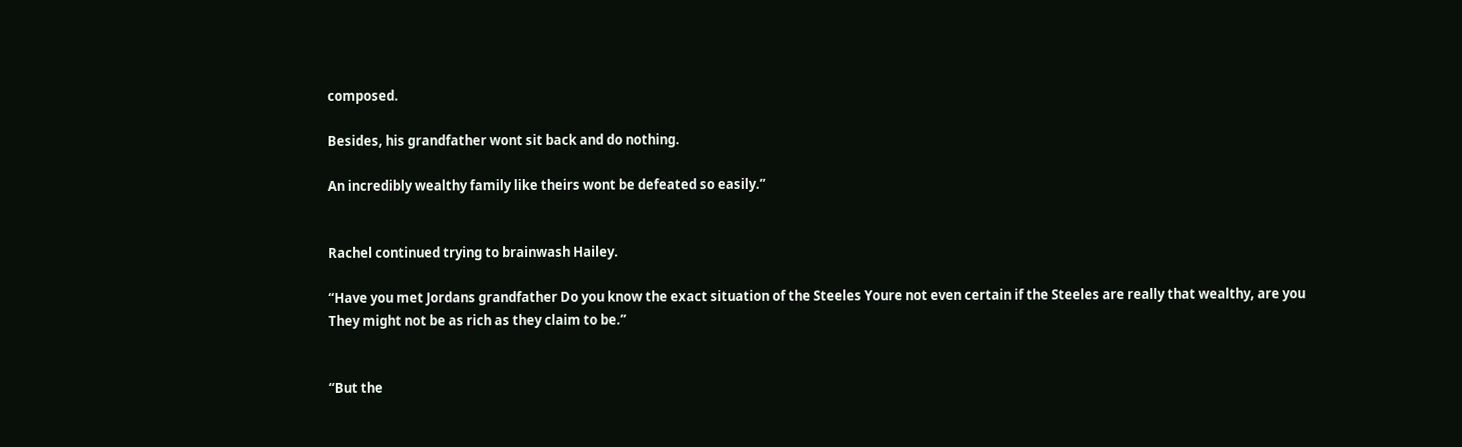composed.

Besides, his grandfather wont sit back and do nothing.

An incredibly wealthy family like theirs wont be defeated so easily.”


Rachel continued trying to brainwash Hailey.

“Have you met Jordans grandfather Do you know the exact situation of the Steeles Youre not even certain if the Steeles are really that wealthy, are you They might not be as rich as they claim to be.”


“But the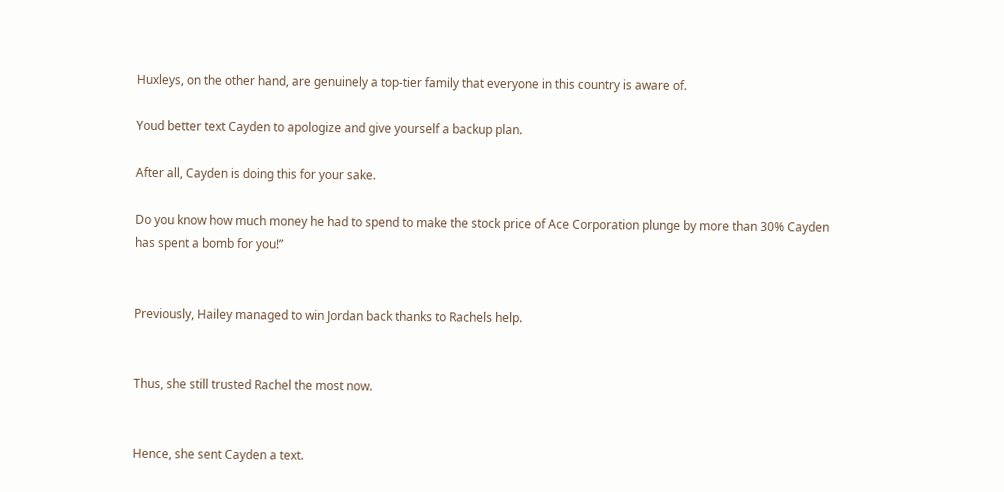Huxleys, on the other hand, are genuinely a top-tier family that everyone in this country is aware of.

Youd better text Cayden to apologize and give yourself a backup plan.

After all, Cayden is doing this for your sake.

Do you know how much money he had to spend to make the stock price of Ace Corporation plunge by more than 30% Cayden has spent a bomb for you!”


Previously, Hailey managed to win Jordan back thanks to Rachels help.


Thus, she still trusted Rachel the most now.


Hence, she sent Cayden a text.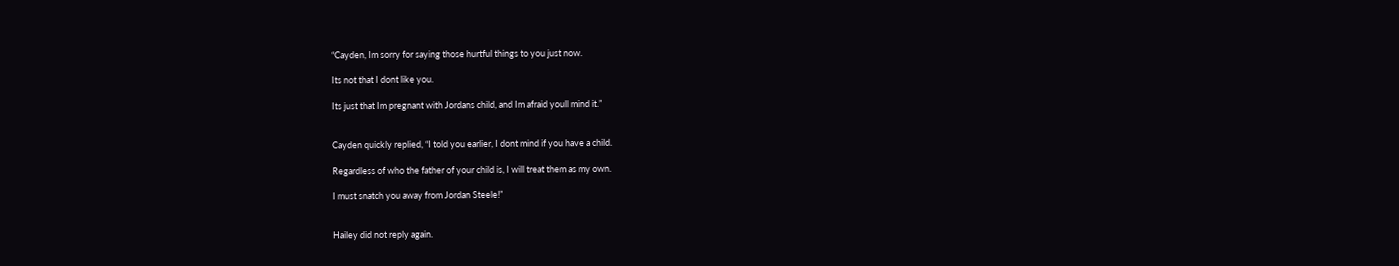“Cayden, Im sorry for saying those hurtful things to you just now.

Its not that I dont like you.

Its just that Im pregnant with Jordans child, and Im afraid youll mind it.”


Cayden quickly replied, “I told you earlier, I dont mind if you have a child.

Regardless of who the father of your child is, I will treat them as my own.

I must snatch you away from Jordan Steele!”


Hailey did not reply again.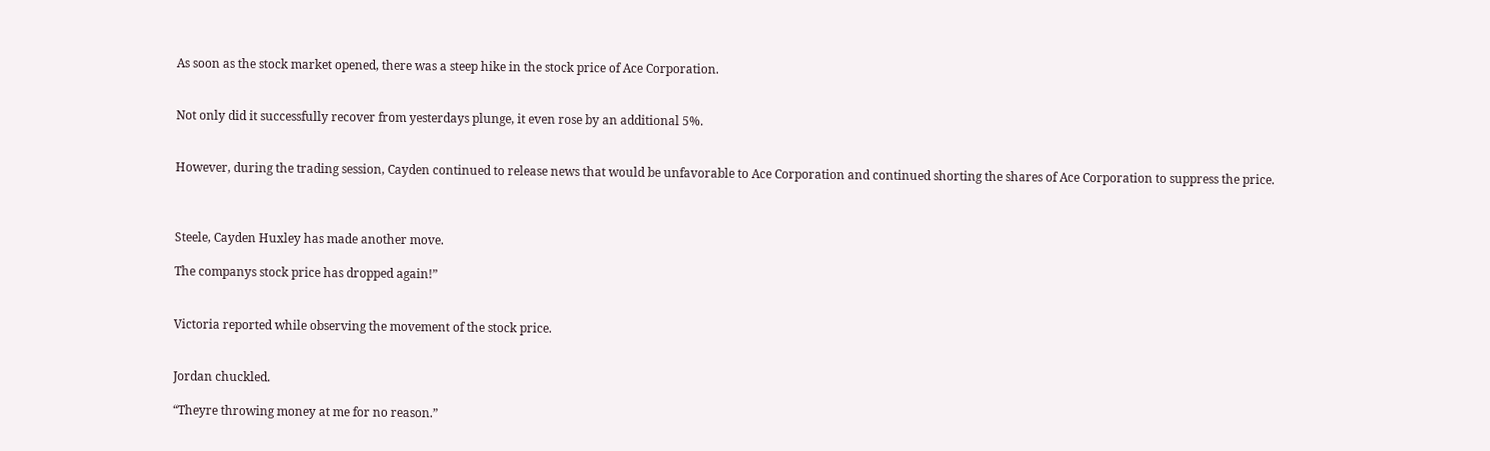As soon as the stock market opened, there was a steep hike in the stock price of Ace Corporation.


Not only did it successfully recover from yesterdays plunge, it even rose by an additional 5%.


However, during the trading session, Cayden continued to release news that would be unfavorable to Ace Corporation and continued shorting the shares of Ace Corporation to suppress the price.



Steele, Cayden Huxley has made another move.

The companys stock price has dropped again!”


Victoria reported while observing the movement of the stock price.


Jordan chuckled.

“Theyre throwing money at me for no reason.”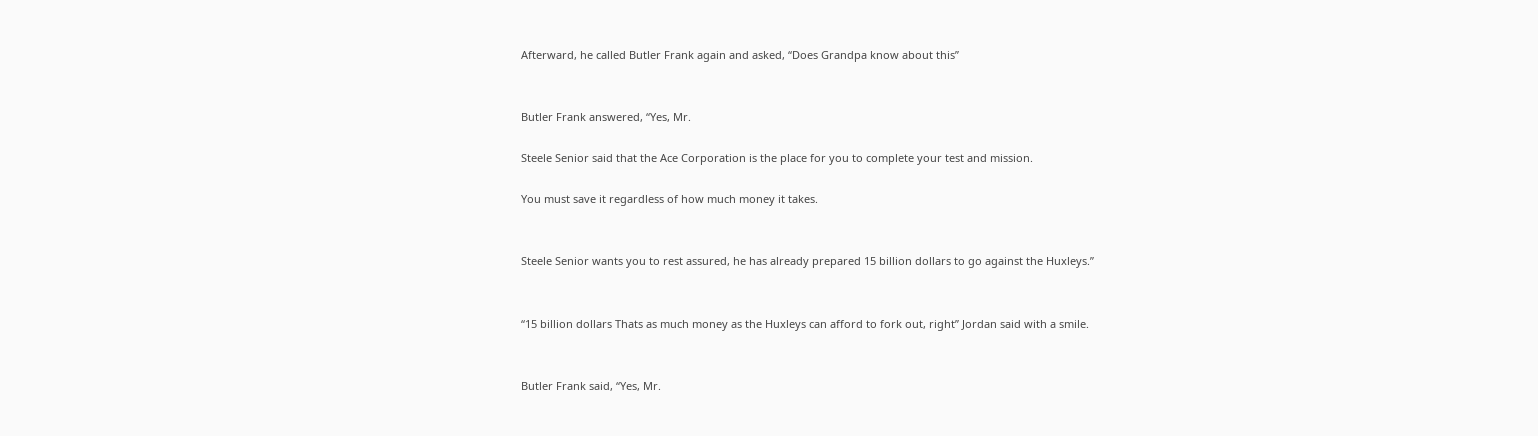Afterward, he called Butler Frank again and asked, “Does Grandpa know about this”


Butler Frank answered, “Yes, Mr.

Steele Senior said that the Ace Corporation is the place for you to complete your test and mission.

You must save it regardless of how much money it takes.


Steele Senior wants you to rest assured, he has already prepared 15 billion dollars to go against the Huxleys.”


“15 billion dollars Thats as much money as the Huxleys can afford to fork out, right” Jordan said with a smile.


Butler Frank said, “Yes, Mr.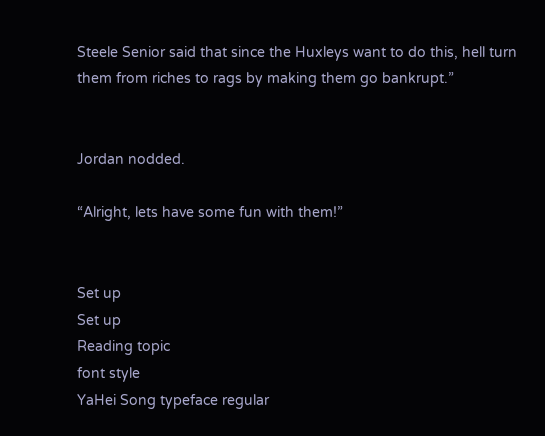Steele Senior said that since the Huxleys want to do this, hell turn them from riches to rags by making them go bankrupt.”


Jordan nodded.

“Alright, lets have some fun with them!”


Set up
Set up
Reading topic
font style
YaHei Song typeface regular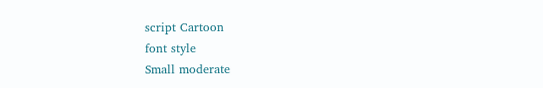script Cartoon
font style
Small moderate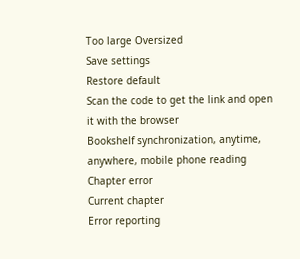Too large Oversized
Save settings
Restore default
Scan the code to get the link and open it with the browser
Bookshelf synchronization, anytime, anywhere, mobile phone reading
Chapter error
Current chapter
Error reporting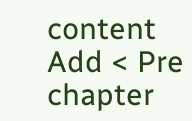content
Add < Pre chapter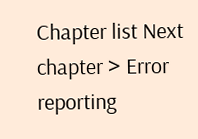Chapter list Next chapter > Error reporting